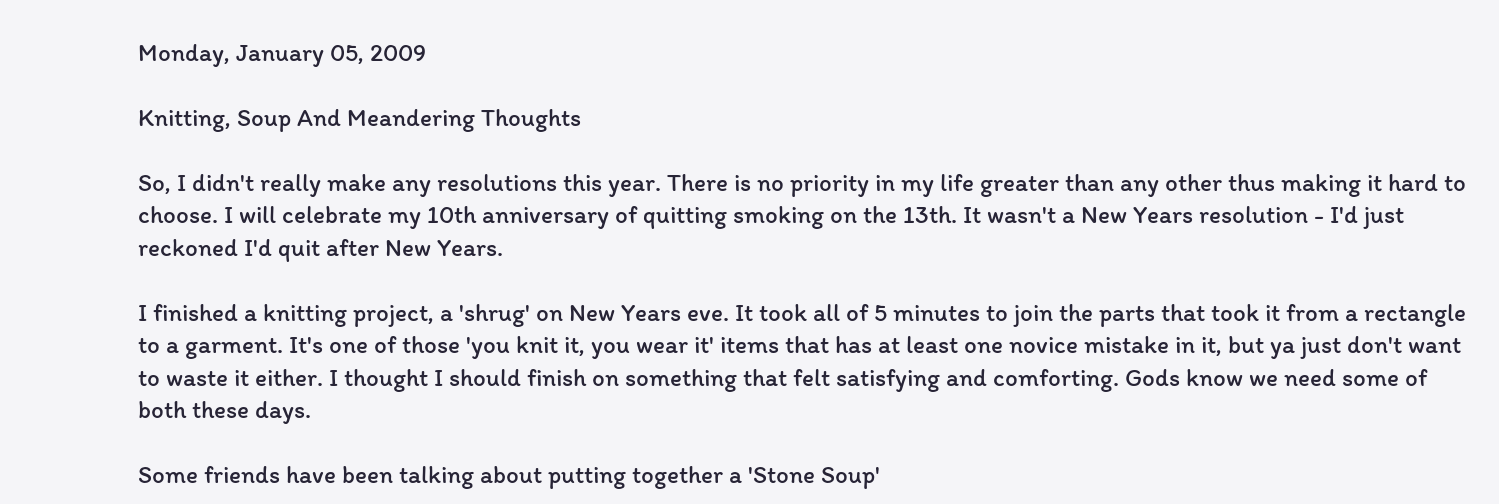Monday, January 05, 2009

Knitting, Soup And Meandering Thoughts

So, I didn't really make any resolutions this year. There is no priority in my life greater than any other thus making it hard to choose. I will celebrate my 10th anniversary of quitting smoking on the 13th. It wasn't a New Years resolution - I'd just reckoned I'd quit after New Years.

I finished a knitting project, a 'shrug' on New Years eve. It took all of 5 minutes to join the parts that took it from a rectangle to a garment. It's one of those 'you knit it, you wear it' items that has at least one novice mistake in it, but ya just don't want to waste it either. I thought I should finish on something that felt satisfying and comforting. Gods know we need some of both these days.

Some friends have been talking about putting together a 'Stone Soup'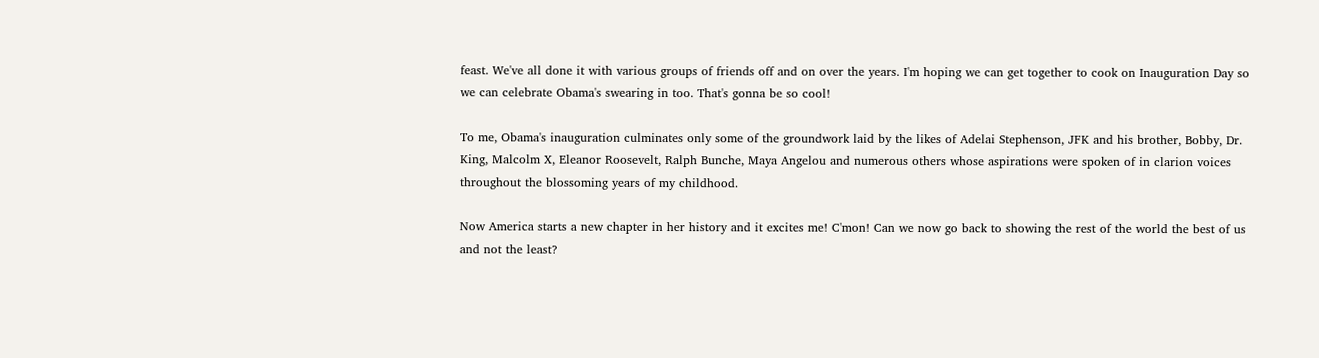feast. We've all done it with various groups of friends off and on over the years. I'm hoping we can get together to cook on Inauguration Day so we can celebrate Obama's swearing in too. That's gonna be so cool!

To me, Obama's inauguration culminates only some of the groundwork laid by the likes of Adelai Stephenson, JFK and his brother, Bobby, Dr. King, Malcolm X, Eleanor Roosevelt, Ralph Bunche, Maya Angelou and numerous others whose aspirations were spoken of in clarion voices throughout the blossoming years of my childhood.

Now America starts a new chapter in her history and it excites me! C'mon! Can we now go back to showing the rest of the world the best of us and not the least?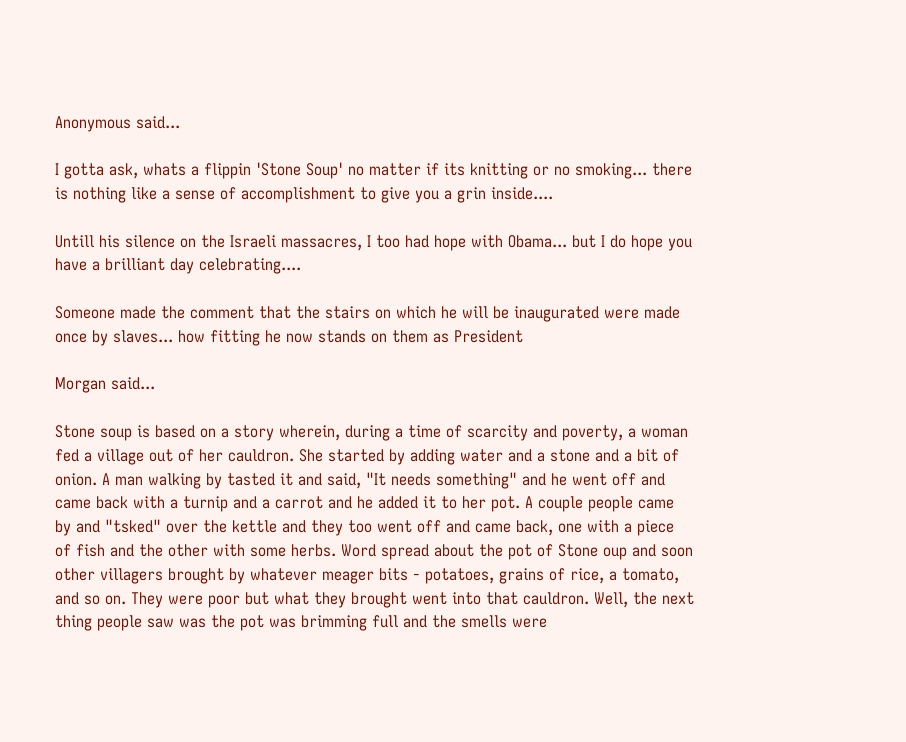Anonymous said...

I gotta ask, whats a flippin 'Stone Soup' no matter if its knitting or no smoking... there is nothing like a sense of accomplishment to give you a grin inside....

Untill his silence on the Israeli massacres, I too had hope with Obama... but I do hope you have a brilliant day celebrating....

Someone made the comment that the stairs on which he will be inaugurated were made once by slaves... how fitting he now stands on them as President

Morgan said...

Stone soup is based on a story wherein, during a time of scarcity and poverty, a woman fed a village out of her cauldron. She started by adding water and a stone and a bit of onion. A man walking by tasted it and said, "It needs something" and he went off and came back with a turnip and a carrot and he added it to her pot. A couple people came by and "tsked" over the kettle and they too went off and came back, one with a piece of fish and the other with some herbs. Word spread about the pot of Stone oup and soon other villagers brought by whatever meager bits - potatoes, grains of rice, a tomato, and so on. They were poor but what they brought went into that cauldron. Well, the next thing people saw was the pot was brimming full and the smells were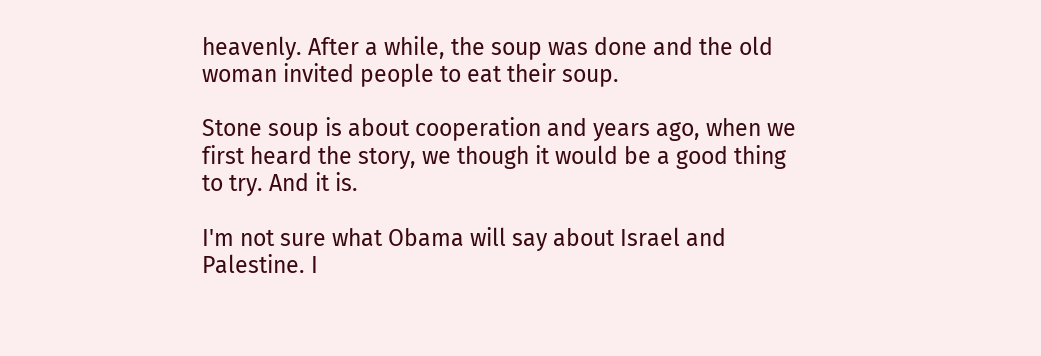heavenly. After a while, the soup was done and the old woman invited people to eat their soup.

Stone soup is about cooperation and years ago, when we first heard the story, we though it would be a good thing to try. And it is.

I'm not sure what Obama will say about Israel and Palestine. I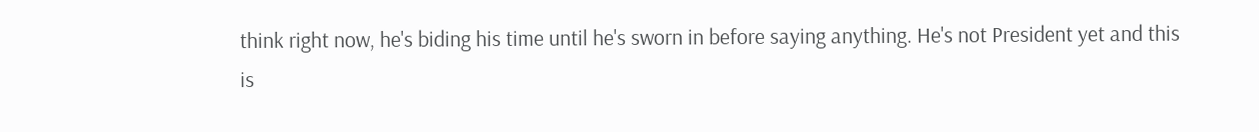think right now, he's biding his time until he's sworn in before saying anything. He's not President yet and this is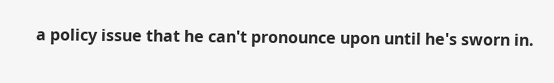a policy issue that he can't pronounce upon until he's sworn in.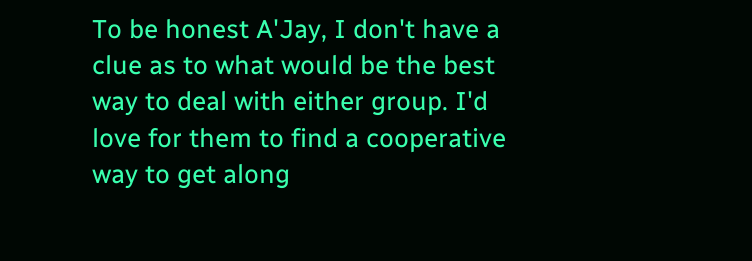To be honest A'Jay, I don't have a clue as to what would be the best way to deal with either group. I'd love for them to find a cooperative way to get along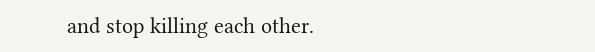and stop killing each other.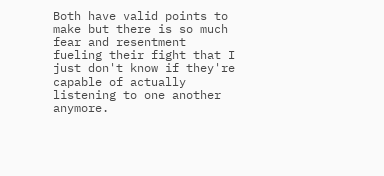Both have valid points to make but there is so much fear and resentment fueling their fight that I just don't know if they're capable of actually listening to one another anymore.